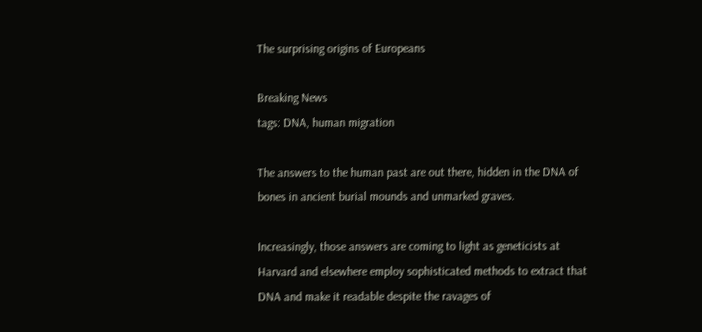The surprising origins of Europeans

Breaking News
tags: DNA, human migration

The answers to the human past are out there, hidden in the DNA of bones in ancient burial mounds and unmarked graves.

Increasingly, those answers are coming to light as geneticists at Harvard and elsewhere employ sophisticated methods to extract that DNA and make it readable despite the ravages of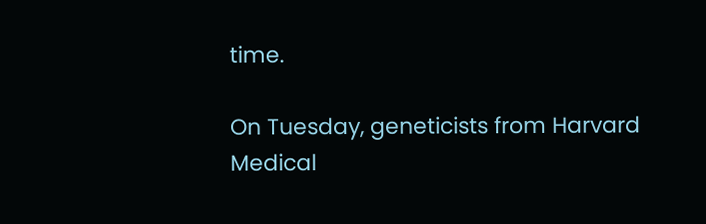time.

On Tuesday, geneticists from Harvard Medical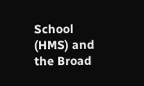School (HMS) and the Broad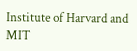Institute of Harvard and MIT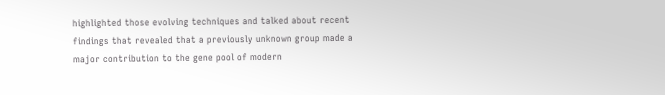highlighted those evolving techniques and talked about recent findings that revealed that a previously unknown group made a major contribution to the gene pool of modern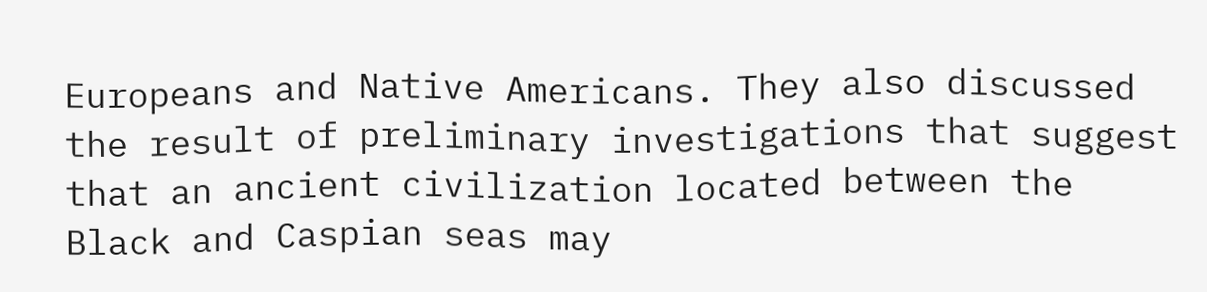Europeans and Native Americans. They also discussed the result of preliminary investigations that suggest that an ancient civilization located between the Black and Caspian seas may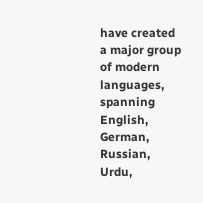have created a major group of modern languages, spanning English, German, Russian, Urdu,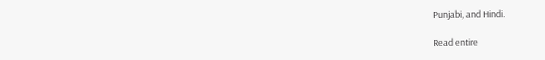Punjabi, and Hindi.

Read entire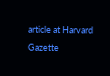article at Harvard Gazette